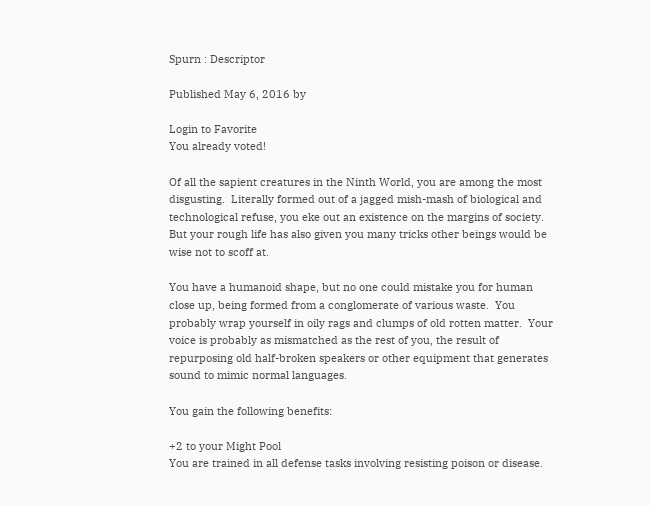Spurn : Descriptor

Published May 6, 2016 by

Login to Favorite
You already voted!

Of all the sapient creatures in the Ninth World, you are among the most disgusting.  Literally formed out of a jagged mish-mash of biological and technological refuse, you eke out an existence on the margins of society.  But your rough life has also given you many tricks other beings would be wise not to scoff at.

You have a humanoid shape, but no one could mistake you for human close up, being formed from a conglomerate of various waste.  You probably wrap yourself in oily rags and clumps of old rotten matter.  Your voice is probably as mismatched as the rest of you, the result of repurposing old half-broken speakers or other equipment that generates sound to mimic normal languages.

You gain the following benefits:

+2 to your Might Pool
You are trained in all defense tasks involving resisting poison or disease.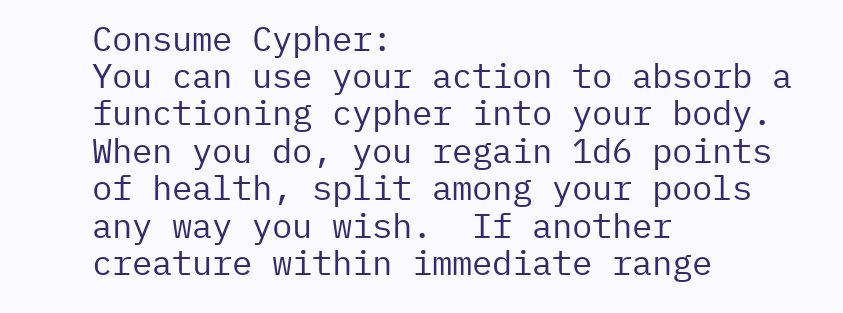Consume Cypher:
You can use your action to absorb a functioning cypher into your body.  When you do, you regain 1d6 points of health, split among your pools any way you wish.  If another creature within immediate range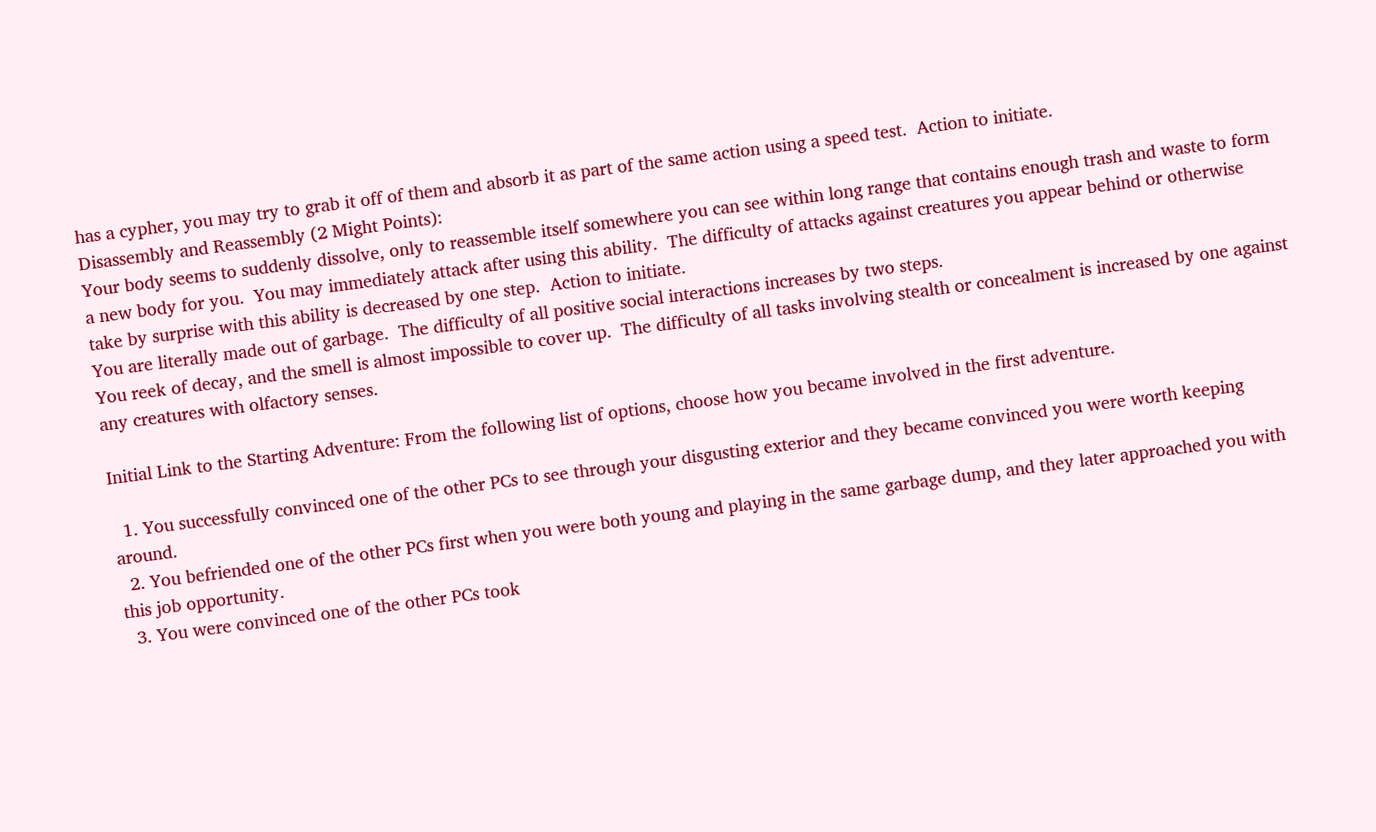has a cypher, you may try to grab it off of them and absorb it as part of the same action using a speed test.  Action to initiate.
Disassembly and Reassembly (2 Might Points):
Your body seems to suddenly dissolve, only to reassemble itself somewhere you can see within long range that contains enough trash and waste to form a new body for you.  You may immediately attack after using this ability.  The difficulty of attacks against creatures you appear behind or otherwise take by surprise with this ability is decreased by one step.  Action to initiate.
You are literally made out of garbage.  The difficulty of all positive social interactions increases by two steps.
You reek of decay, and the smell is almost impossible to cover up.  The difficulty of all tasks involving stealth or concealment is increased by one against any creatures with olfactory senses.

Initial Link to the Starting Adventure: From the following list of options, choose how you became involved in the first adventure.

  1. You successfully convinced one of the other PCs to see through your disgusting exterior and they became convinced you were worth keeping around.
  2. You befriended one of the other PCs first when you were both young and playing in the same garbage dump, and they later approached you with this job opportunity.
  3. You were convinced one of the other PCs took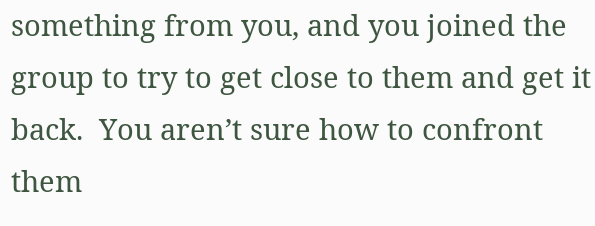something from you, and you joined the group to try to get close to them and get it back.  You aren’t sure how to confront them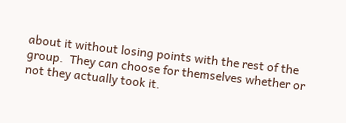about it without losing points with the rest of the group.  They can choose for themselves whether or not they actually took it.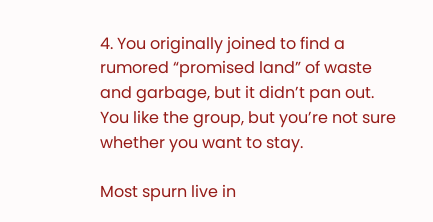4. You originally joined to find a rumored “promised land” of waste and garbage, but it didn’t pan out.  You like the group, but you’re not sure whether you want to stay.

Most spurn live in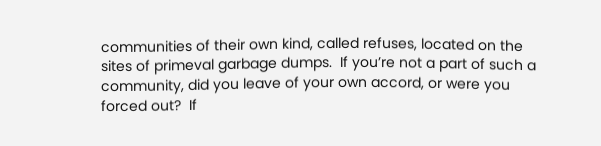communities of their own kind, called refuses, located on the sites of primeval garbage dumps.  If you’re not a part of such a community, did you leave of your own accord, or were you forced out?  If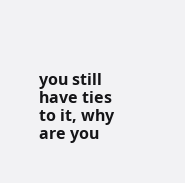you still have ties to it, why are you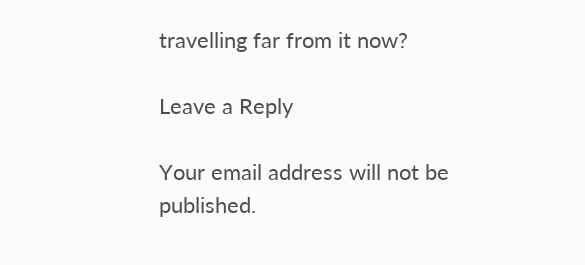travelling far from it now?

Leave a Reply

Your email address will not be published.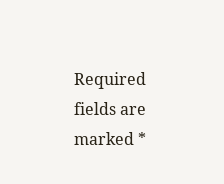Required fields are marked *